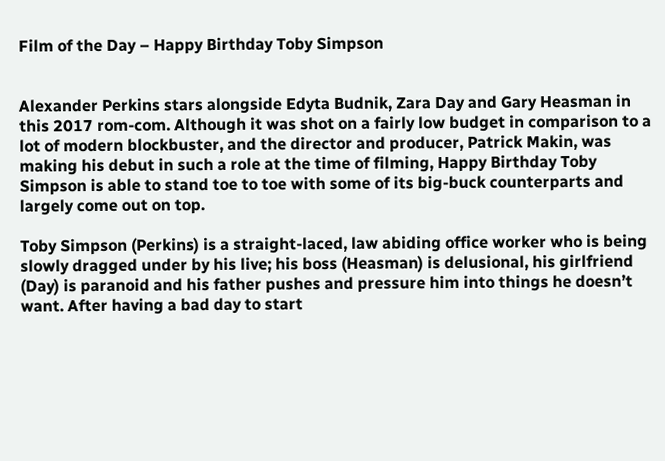Film of the Day – Happy Birthday Toby Simpson


Alexander Perkins stars alongside Edyta Budnik, Zara Day and Gary Heasman in this 2017 rom-com. Although it was shot on a fairly low budget in comparison to a lot of modern blockbuster, and the director and producer, Patrick Makin, was making his debut in such a role at the time of filming, Happy Birthday Toby Simpson is able to stand toe to toe with some of its big-buck counterparts and largely come out on top.

Toby Simpson (Perkins) is a straight-laced, law abiding office worker who is being slowly dragged under by his live; his boss (Heasman) is delusional, his girlfriend (Day) is paranoid and his father pushes and pressure him into things he doesn’t want. After having a bad day to start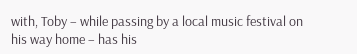with, Toby – while passing by a local music festival on his way home – has his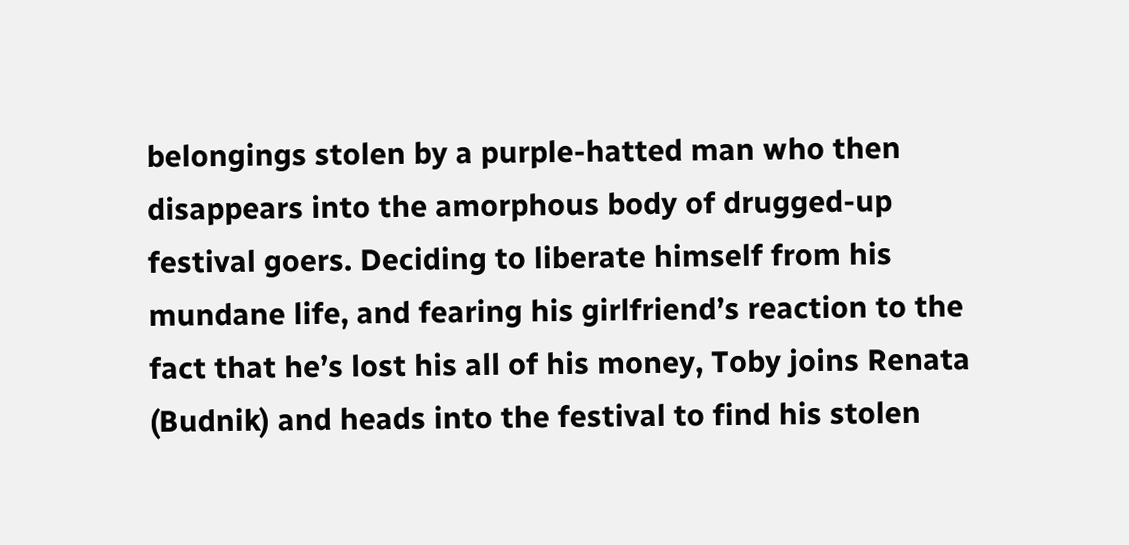belongings stolen by a purple-hatted man who then disappears into the amorphous body of drugged-up festival goers. Deciding to liberate himself from his mundane life, and fearing his girlfriend’s reaction to the fact that he’s lost his all of his money, Toby joins Renata (Budnik) and heads into the festival to find his stolen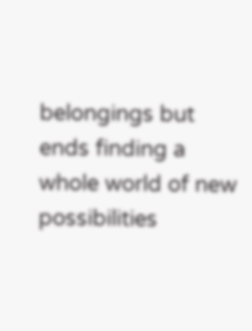belongings but ends finding a whole world of new possibilities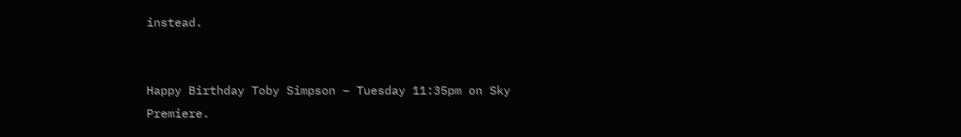instead.


Happy Birthday Toby Simpson – Tuesday 11:35pm on Sky Premiere.